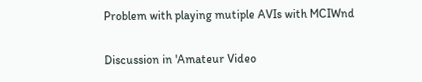Problem with playing mutiple AVIs with MCIWnd

Discussion in 'Amateur Video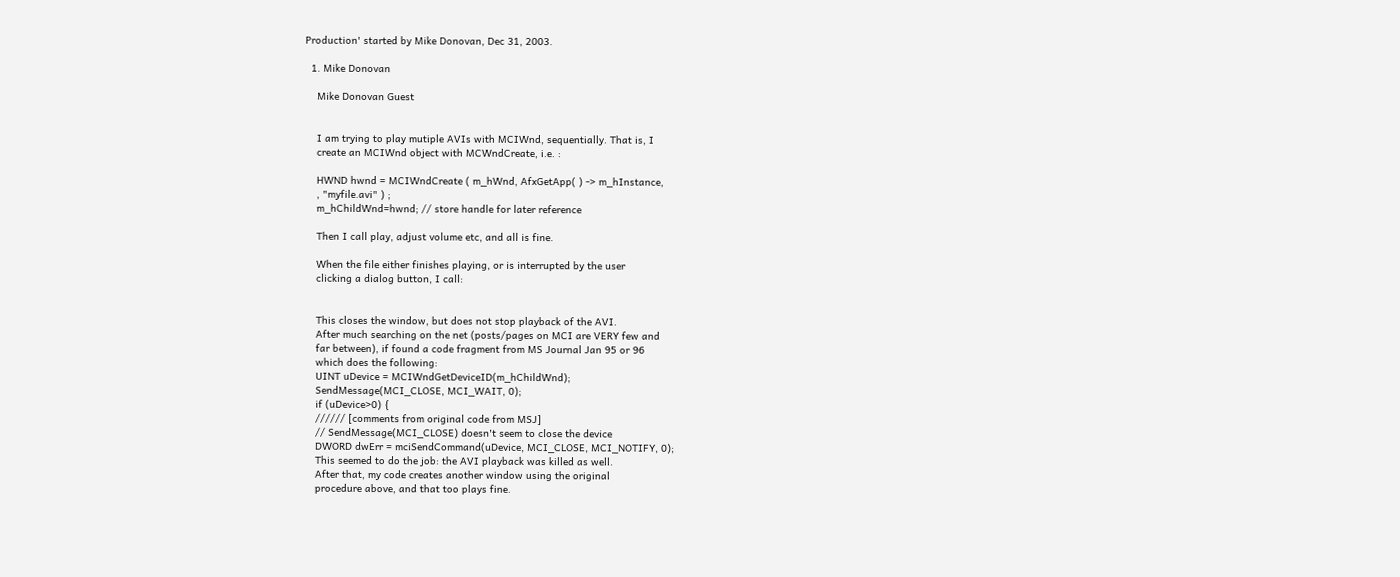Production' started by Mike Donovan, Dec 31, 2003.

  1. Mike Donovan

    Mike Donovan Guest


    I am trying to play mutiple AVIs with MCIWnd, sequentially. That is, I
    create an MCIWnd object with MCWndCreate, i.e. :

    HWND hwnd = MCIWndCreate ( m_hWnd, AfxGetApp( ) -> m_hInstance,
    , "myfile.avi" ) ;
    m_hChildWnd=hwnd; // store handle for later reference

    Then I call play, adjust volume etc, and all is fine.

    When the file either finishes playing, or is interrupted by the user
    clicking a dialog button, I call:


    This closes the window, but does not stop playback of the AVI.
    After much searching on the net (posts/pages on MCI are VERY few and
    far between), if found a code fragment from MS Journal Jan 95 or 96
    which does the following:
    UINT uDevice = MCIWndGetDeviceID(m_hChildWnd);
    SendMessage(MCI_CLOSE, MCI_WAIT, 0);
    if (uDevice>0) {
    ////// [comments from original code from MSJ]
    // SendMessage(MCI_CLOSE) doesn't seem to close the device
    DWORD dwErr = mciSendCommand(uDevice, MCI_CLOSE, MCI_NOTIFY, 0);
    This seemed to do the job: the AVI playback was killed as well.
    After that, my code creates another window using the original
    procedure above, and that too plays fine.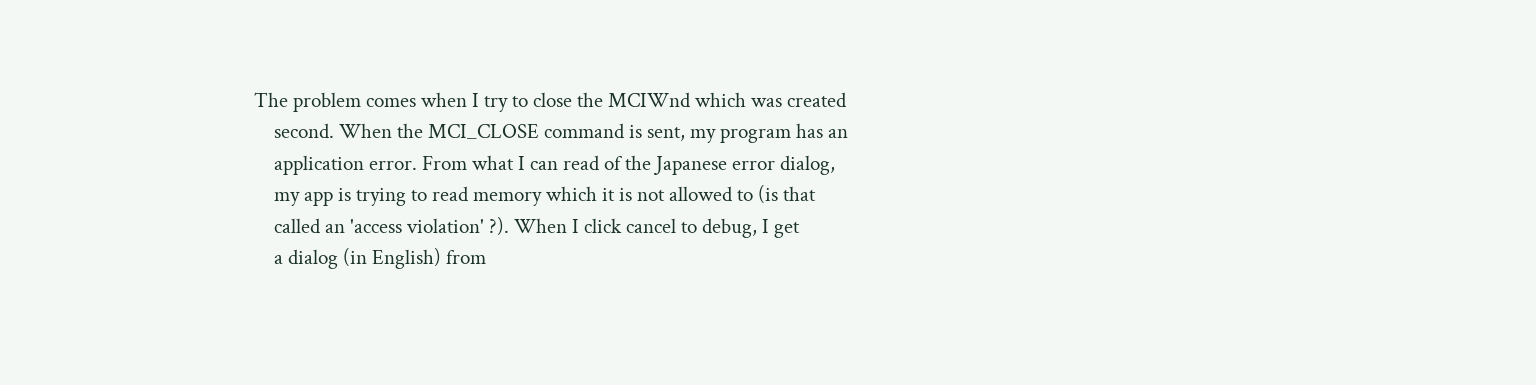The problem comes when I try to close the MCIWnd which was created
    second. When the MCI_CLOSE command is sent, my program has an
    application error. From what I can read of the Japanese error dialog,
    my app is trying to read memory which it is not allowed to (is that
    called an 'access violation' ?). When I click cancel to debug, I get
    a dialog (in English) from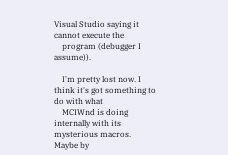Visual Studio saying it cannot execute the
    program (debugger I assume)).

    I'm pretty lost now. I think it's got something to do with what
    MCIWnd is doing internally with its mysterious macros. Maybe by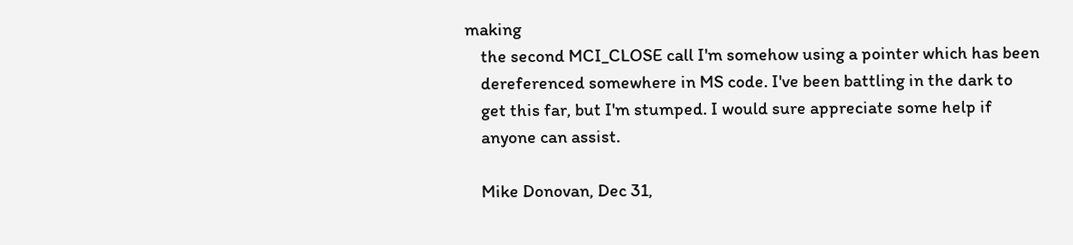making
    the second MCI_CLOSE call I'm somehow using a pointer which has been
    dereferenced somewhere in MS code. I've been battling in the dark to
    get this far, but I'm stumped. I would sure appreciate some help if
    anyone can assist.

    Mike Donovan, Dec 31,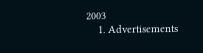2003
    1. Advertisements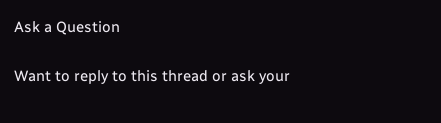Ask a Question

Want to reply to this thread or ask your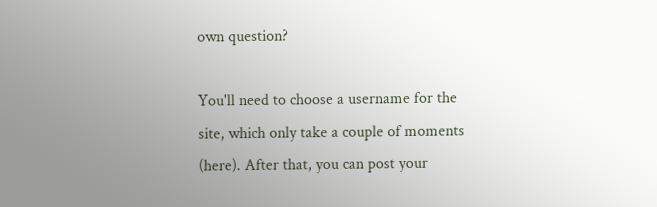own question?

You'll need to choose a username for the site, which only take a couple of moments (here). After that, you can post your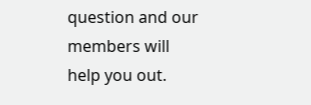question and our members will help you out.